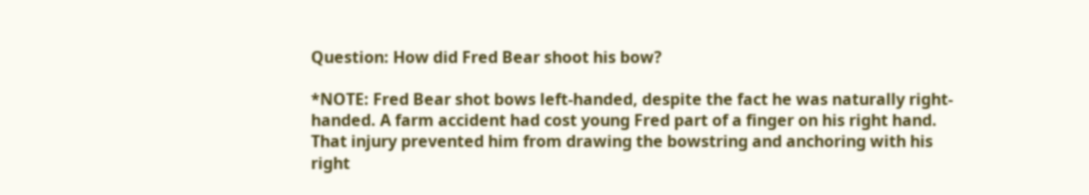Question: How did Fred Bear shoot his bow?

*NOTE: Fred Bear shot bows left-handed, despite the fact he was naturally right-handed. A farm accident had cost young Fred part of a finger on his right hand. That injury prevented him from drawing the bowstring and anchoring with his right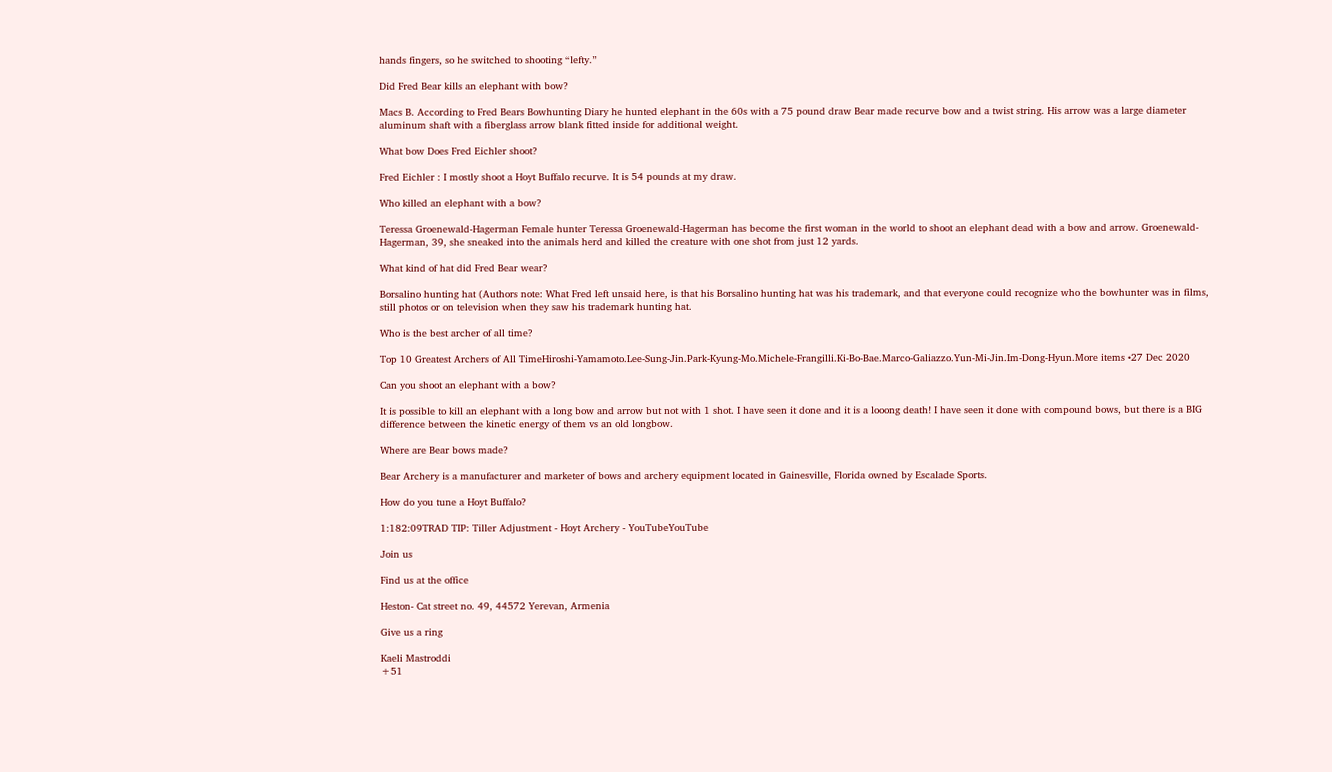hands fingers, so he switched to shooting “lefty.”

Did Fred Bear kills an elephant with bow?

Macs B. According to Fred Bears Bowhunting Diary he hunted elephant in the 60s with a 75 pound draw Bear made recurve bow and a twist string. His arrow was a large diameter aluminum shaft with a fiberglass arrow blank fitted inside for additional weight.

What bow Does Fred Eichler shoot?

Fred Eichler : I mostly shoot a Hoyt Buffalo recurve. It is 54 pounds at my draw.

Who killed an elephant with a bow?

Teressa Groenewald-Hagerman Female hunter Teressa Groenewald-Hagerman has become the first woman in the world to shoot an elephant dead with a bow and arrow. Groenewald-Hagerman, 39, she sneaked into the animals herd and killed the creature with one shot from just 12 yards.

What kind of hat did Fred Bear wear?

Borsalino hunting hat (Authors note: What Fred left unsaid here, is that his Borsalino hunting hat was his trademark, and that everyone could recognize who the bowhunter was in films, still photos or on television when they saw his trademark hunting hat.

Who is the best archer of all time?

Top 10 Greatest Archers of All TimeHiroshi-Yamamoto.Lee-Sung-Jin.Park-Kyung-Mo.Michele-Frangilli.Ki-Bo-Bae.Marco-Galiazzo.Yun-Mi-Jin.Im-Dong-Hyun.More items •27 Dec 2020

Can you shoot an elephant with a bow?

It is possible to kill an elephant with a long bow and arrow but not with 1 shot. I have seen it done and it is a looong death! I have seen it done with compound bows, but there is a BIG difference between the kinetic energy of them vs an old longbow.

Where are Bear bows made?

Bear Archery is a manufacturer and marketer of bows and archery equipment located in Gainesville, Florida owned by Escalade Sports.

How do you tune a Hoyt Buffalo?

1:182:09TRAD TIP: Tiller Adjustment - Hoyt Archery - YouTubeYouTube

Join us

Find us at the office

Heston- Cat street no. 49, 44572 Yerevan, Armenia

Give us a ring

Kaeli Mastroddi
+51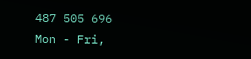487 505 696
Mon - Fri,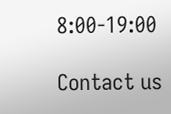8:00-19:00

Contact us